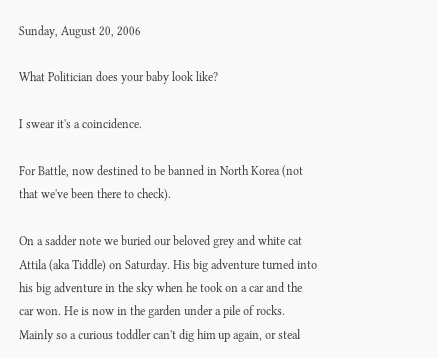Sunday, August 20, 2006

What Politician does your baby look like?

I swear it's a coincidence.

For Battle, now destined to be banned in North Korea (not that we've been there to check).

On a sadder note we buried our beloved grey and white cat Attila (aka Tiddle) on Saturday. His big adventure turned into his big adventure in the sky when he took on a car and the car won. He is now in the garden under a pile of rocks. Mainly so a curious toddler can't dig him up again, or steal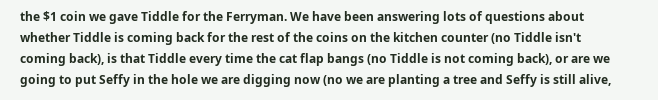the $1 coin we gave Tiddle for the Ferryman. We have been answering lots of questions about whether Tiddle is coming back for the rest of the coins on the kitchen counter (no Tiddle isn't coming back), is that Tiddle every time the cat flap bangs (no Tiddle is not coming back), or are we going to put Seffy in the hole we are digging now (no we are planting a tree and Seffy is still alive,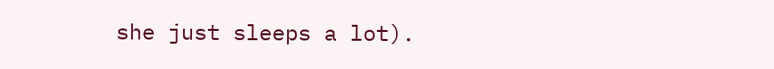she just sleeps a lot).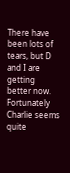There have been lots of tears, but D and I are getting better now. Fortunately Charlie seems quite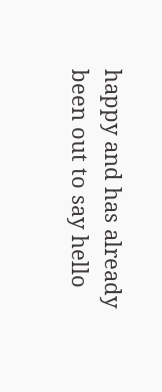happy and has already been out to say hello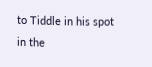to Tiddle in his spot in the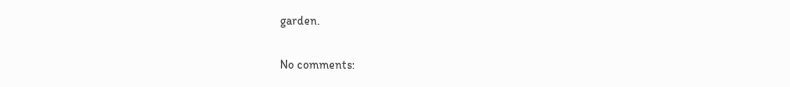garden.

No comments: